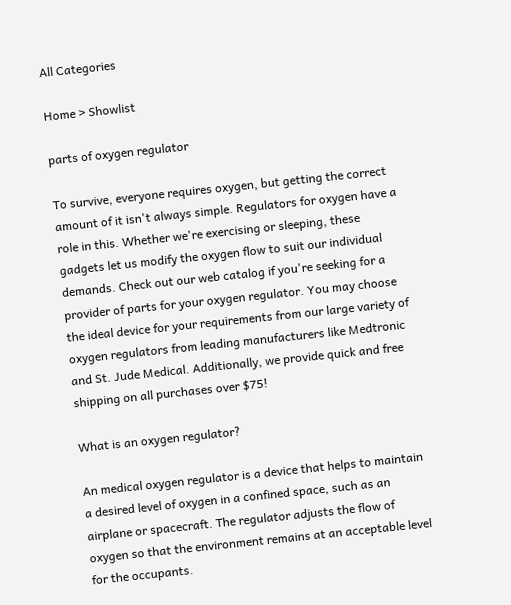All Categories

Home > Showlist

parts of oxygen regulator

To survive, everyone requires oxygen, but getting the correct amount of it isn't always simple. Regulators for oxygen have a role in this. Whether we're exercising or sleeping, these gadgets let us modify the oxygen flow to suit our individual demands. Check out our web catalog if you're seeking for a provider of parts for your oxygen regulator. You may choose the ideal device for your requirements from our large variety of oxygen regulators from leading manufacturers like Medtronic and St. Jude Medical. Additionally, we provide quick and free shipping on all purchases over $75!

What is an oxygen regulator?

An medical oxygen regulator is a device that helps to maintain a desired level of oxygen in a confined space, such as an airplane or spacecraft. The regulator adjusts the flow of oxygen so that the environment remains at an acceptable level for the occupants.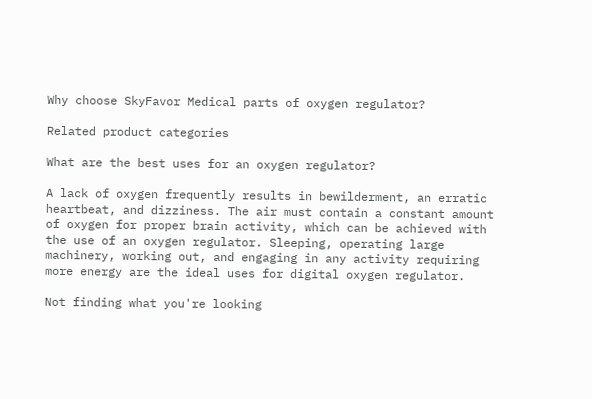Why choose SkyFavor Medical parts of oxygen regulator?

Related product categories

What are the best uses for an oxygen regulator?

A lack of oxygen frequently results in bewilderment, an erratic heartbeat, and dizziness. The air must contain a constant amount of oxygen for proper brain activity, which can be achieved with the use of an oxygen regulator. Sleeping, operating large machinery, working out, and engaging in any activity requiring more energy are the ideal uses for digital oxygen regulator.

Not finding what you're looking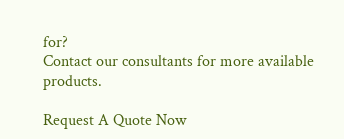for?
Contact our consultants for more available products.

Request A Quote Now